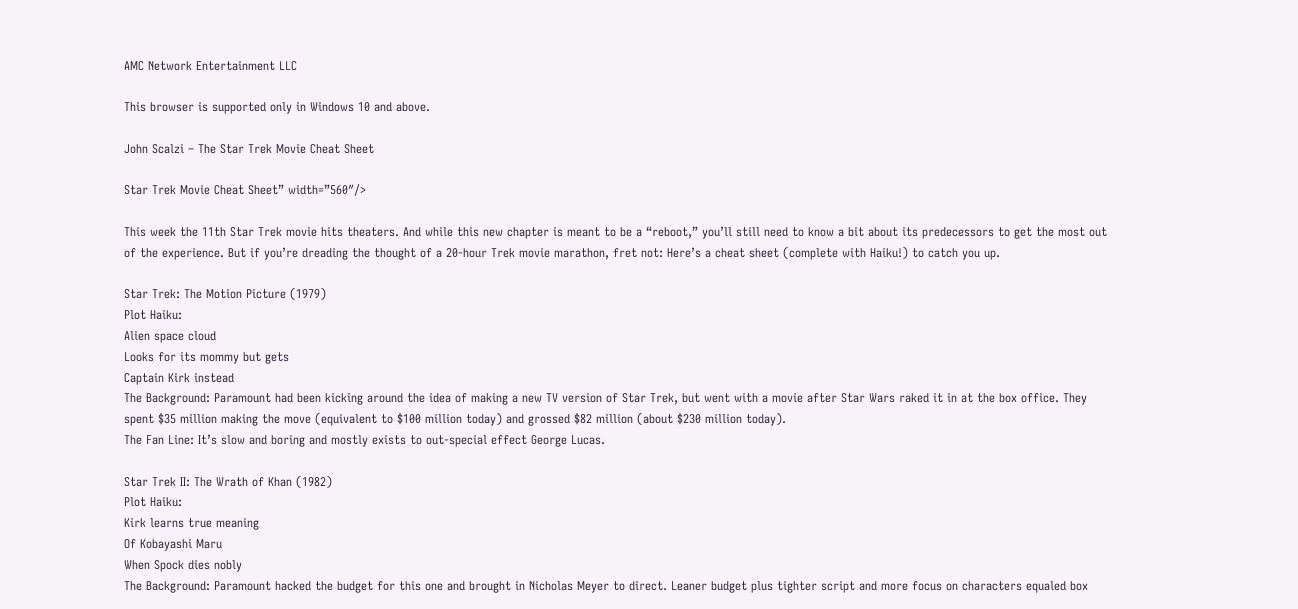AMC Network Entertainment LLC

This browser is supported only in Windows 10 and above.

John Scalzi – The Star Trek Movie Cheat Sheet

Star Trek Movie Cheat Sheet” width=”560″/>

This week the 11th Star Trek movie hits theaters. And while this new chapter is meant to be a “reboot,” you’ll still need to know a bit about its predecessors to get the most out of the experience. But if you’re dreading the thought of a 20-hour Trek movie marathon, fret not: Here’s a cheat sheet (complete with Haiku!) to catch you up.

Star Trek: The Motion Picture (1979)
Plot Haiku:
Alien space cloud
Looks for its mommy but gets
Captain Kirk instead
The Background: Paramount had been kicking around the idea of making a new TV version of Star Trek, but went with a movie after Star Wars raked it in at the box office. They spent $35 million making the move (equivalent to $100 million today) and grossed $82 million (about $230 million today).
The Fan Line: It’s slow and boring and mostly exists to out-special effect George Lucas.

Star Trek II: The Wrath of Khan (1982)
Plot Haiku:
Kirk learns true meaning
Of Kobayashi Maru
When Spock dies nobly
The Background: Paramount hacked the budget for this one and brought in Nicholas Meyer to direct. Leaner budget plus tighter script and more focus on characters equaled box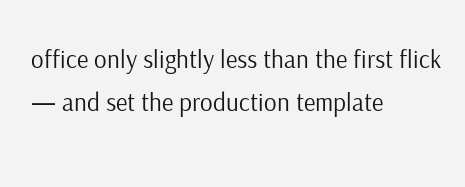office only slightly less than the first flick — and set the production template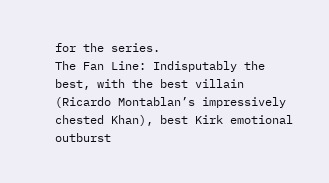for the series.
The Fan Line: Indisputably the best, with the best villain (Ricardo Montablan’s impressively chested Khan), best Kirk emotional outburst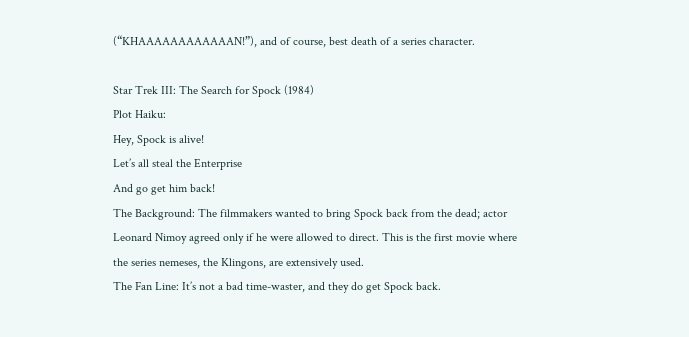(“KHAAAAAAAAAAAAN!”), and of course, best death of a series character.

Star Trek III: The Search for Spock (1984)
Plot Haiku:
Hey, Spock is alive!
Let’s all steal the Enterprise
And go get him back!
The Background: The filmmakers wanted to bring Spock back from the dead; actor Leonard Nimoy agreed only if he were allowed to direct. This is the first movie where the series nemeses, the Klingons, are extensively used.
The Fan Line: It’s not a bad time-waster, and they do get Spock back.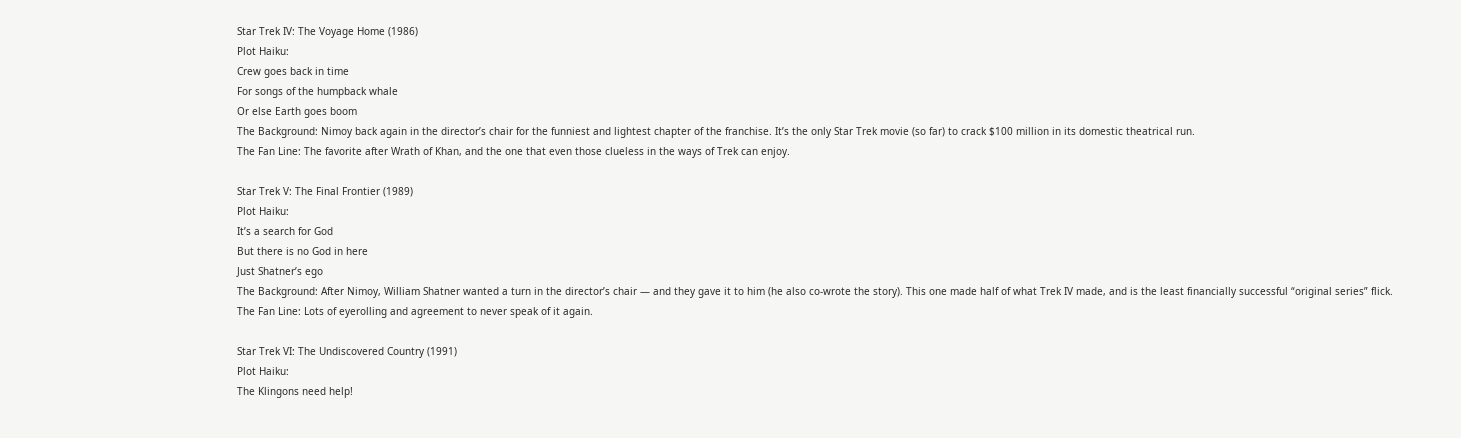Star Trek IV: The Voyage Home (1986)
Plot Haiku:
Crew goes back in time
For songs of the humpback whale
Or else Earth goes boom
The Background: Nimoy back again in the director’s chair for the funniest and lightest chapter of the franchise. It’s the only Star Trek movie (so far) to crack $100 million in its domestic theatrical run.
The Fan Line: The favorite after Wrath of Khan, and the one that even those clueless in the ways of Trek can enjoy.

Star Trek V: The Final Frontier (1989)
Plot Haiku:
It’s a search for God
But there is no God in here
Just Shatner’s ego
The Background: After Nimoy, William Shatner wanted a turn in the director’s chair — and they gave it to him (he also co-wrote the story). This one made half of what Trek IV made, and is the least financially successful “original series” flick.
The Fan Line: Lots of eyerolling and agreement to never speak of it again.

Star Trek VI: The Undiscovered Country (1991)
Plot Haiku:
The Klingons need help!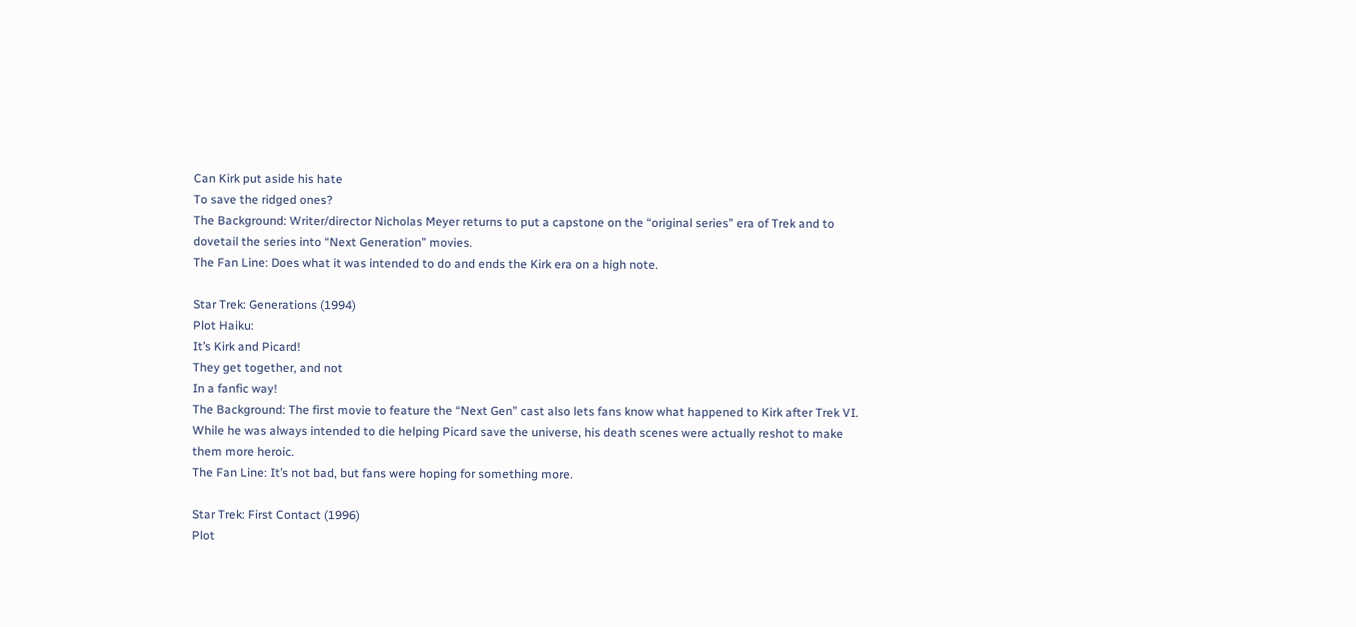Can Kirk put aside his hate
To save the ridged ones?
The Background: Writer/director Nicholas Meyer returns to put a capstone on the “original series” era of Trek and to dovetail the series into “Next Generation” movies.
The Fan Line: Does what it was intended to do and ends the Kirk era on a high note.

Star Trek: Generations (1994)
Plot Haiku:
It’s Kirk and Picard!
They get together, and not
In a fanfic way!
The Background: The first movie to feature the “Next Gen” cast also lets fans know what happened to Kirk after Trek VI. While he was always intended to die helping Picard save the universe, his death scenes were actually reshot to make them more heroic.
The Fan Line: It’s not bad, but fans were hoping for something more.

Star Trek: First Contact (1996)
Plot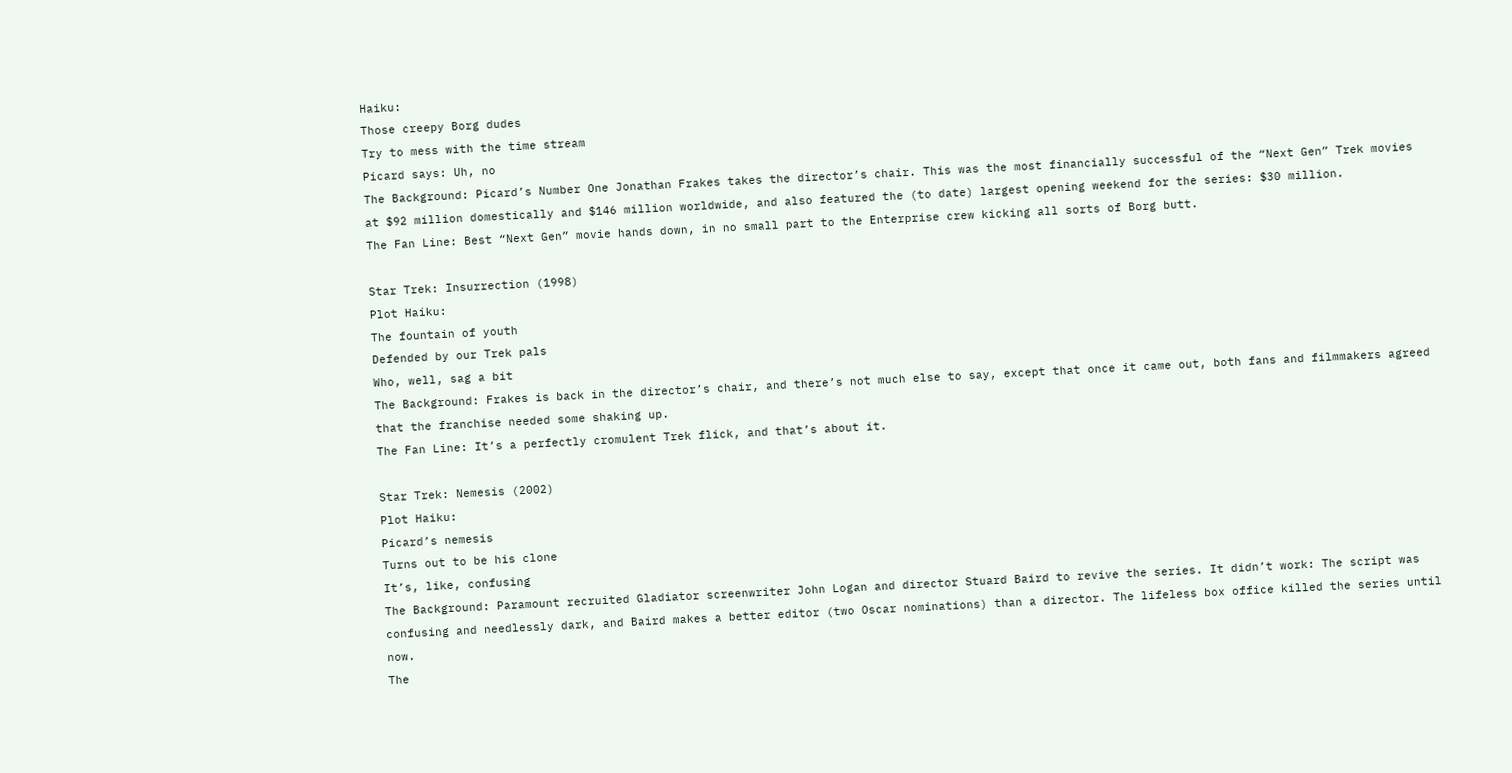Haiku:
Those creepy Borg dudes
Try to mess with the time stream
Picard says: Uh, no
The Background: Picard’s Number One Jonathan Frakes takes the director’s chair. This was the most financially successful of the “Next Gen” Trek movies at $92 million domestically and $146 million worldwide, and also featured the (to date) largest opening weekend for the series: $30 million.
The Fan Line: Best “Next Gen” movie hands down, in no small part to the Enterprise crew kicking all sorts of Borg butt.

Star Trek: Insurrection (1998)
Plot Haiku:
The fountain of youth
Defended by our Trek pals
Who, well, sag a bit
The Background: Frakes is back in the director’s chair, and there’s not much else to say, except that once it came out, both fans and filmmakers agreed that the franchise needed some shaking up.
The Fan Line: It’s a perfectly cromulent Trek flick, and that’s about it.

Star Trek: Nemesis (2002)
Plot Haiku:
Picard’s nemesis
Turns out to be his clone
It’s, like, confusing
The Background: Paramount recruited Gladiator screenwriter John Logan and director Stuard Baird to revive the series. It didn’t work: The script was confusing and needlessly dark, and Baird makes a better editor (two Oscar nominations) than a director. The lifeless box office killed the series until now.
The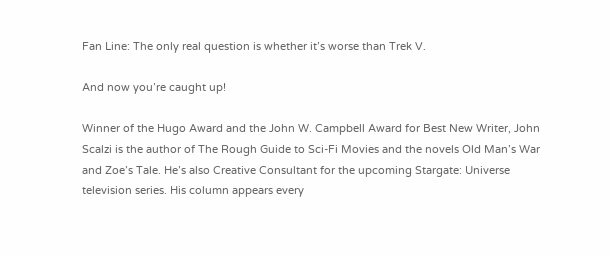Fan Line: The only real question is whether it’s worse than Trek V.

And now you’re caught up!

Winner of the Hugo Award and the John W. Campbell Award for Best New Writer, John Scalzi is the author of The Rough Guide to Sci-Fi Movies and the novels Old Man’s War and Zoe’s Tale. He’s also Creative Consultant for the upcoming Stargate: Universe television series. His column appears every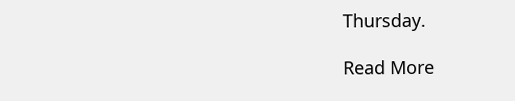Thursday.

Read More